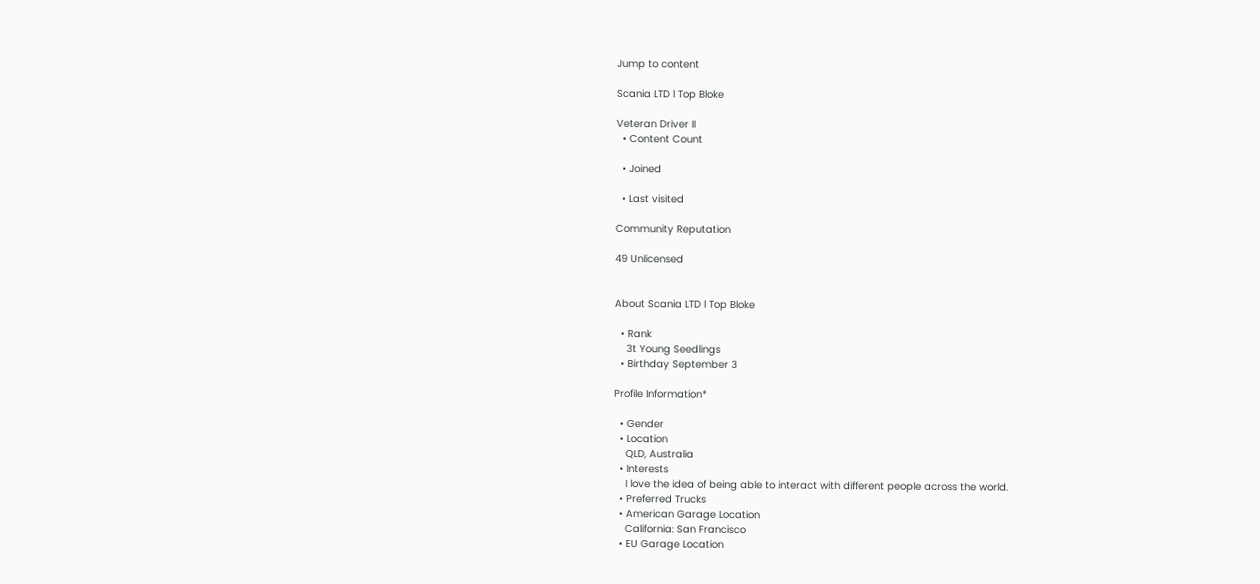Jump to content

Scania LTD l Top Bloke

Veteran Driver II
  • Content Count

  • Joined

  • Last visited

Community Reputation

49 Unlicensed


About Scania LTD l Top Bloke

  • Rank
    3t Young Seedlings
  • Birthday September 3

Profile Information*

  • Gender
  • Location
    QLD, Australia
  • Interests
    I love the idea of being able to interact with different people across the world.
  • Preferred Trucks
  • American Garage Location
    California: San Francisco
  • EU Garage Location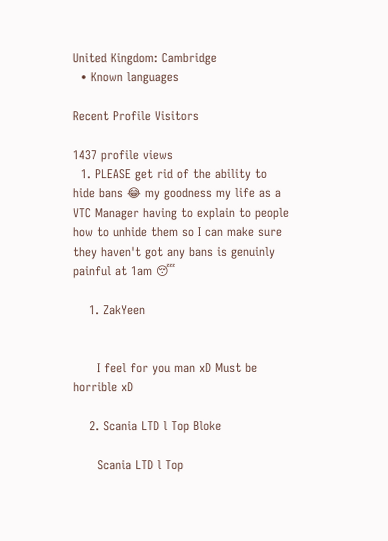United Kingdom: Cambridge
  • Known languages

Recent Profile Visitors

1437 profile views
  1. PLEASE get rid of the ability to hide bans 😂 my goodness my life as a VTC Manager having to explain to people how to unhide them so I can make sure they haven't got any bans is genuinly painful at 1am 😴

    1. ZakYeen


      I feel for you man xD Must be horrible xD

    2. Scania LTD l Top Bloke

      Scania LTD l Top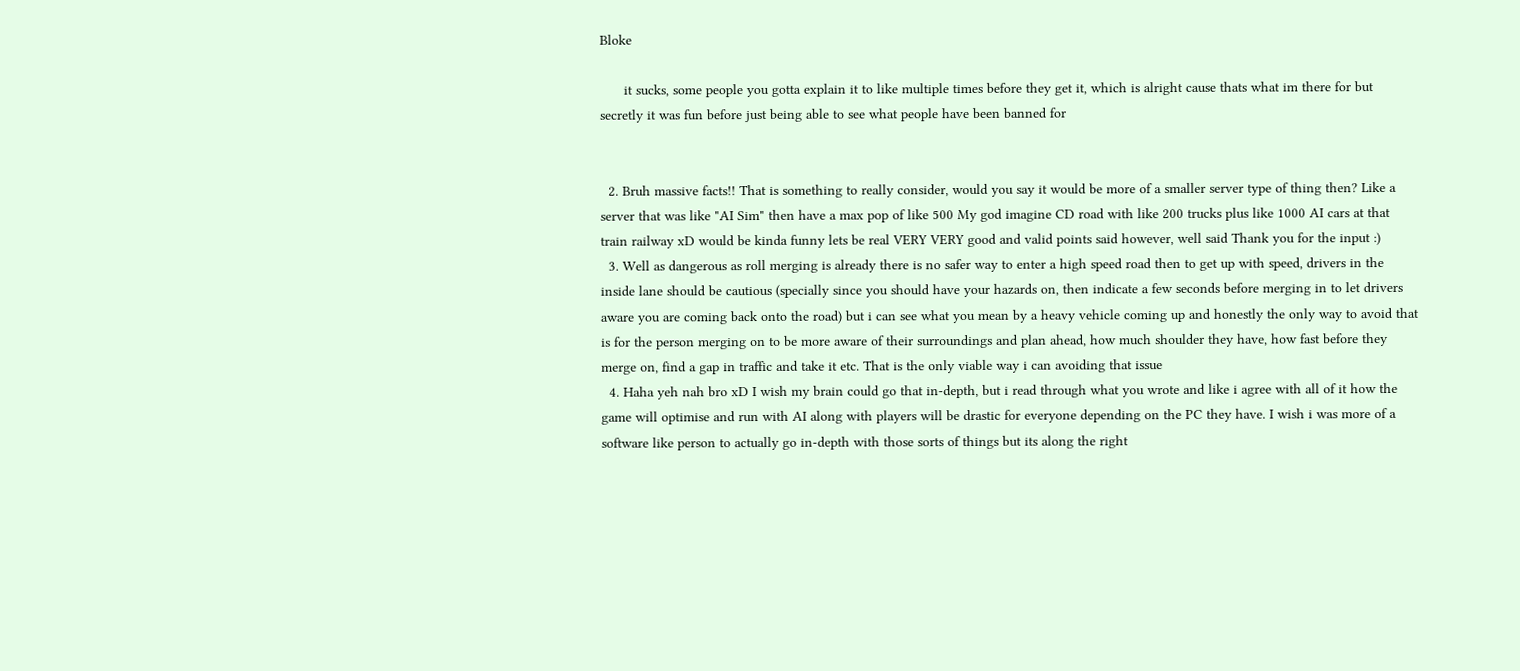Bloke

      it sucks, some people you gotta explain it to like multiple times before they get it, which is alright cause thats what im there for but secretly it was fun before just being able to see what people have been banned for


  2. Bruh massive facts!! That is something to really consider, would you say it would be more of a smaller server type of thing then? Like a server that was like "AI Sim" then have a max pop of like 500 My god imagine CD road with like 200 trucks plus like 1000 AI cars at that train railway xD would be kinda funny lets be real VERY VERY good and valid points said however, well said Thank you for the input :)
  3. Well as dangerous as roll merging is already there is no safer way to enter a high speed road then to get up with speed, drivers in the inside lane should be cautious (specially since you should have your hazards on, then indicate a few seconds before merging in to let drivers aware you are coming back onto the road) but i can see what you mean by a heavy vehicle coming up and honestly the only way to avoid that is for the person merging on to be more aware of their surroundings and plan ahead, how much shoulder they have, how fast before they merge on, find a gap in traffic and take it etc. That is the only viable way i can avoiding that issue
  4. Haha yeh nah bro xD I wish my brain could go that in-depth, but i read through what you wrote and like i agree with all of it how the game will optimise and run with AI along with players will be drastic for everyone depending on the PC they have. I wish i was more of a software like person to actually go in-depth with those sorts of things but its along the right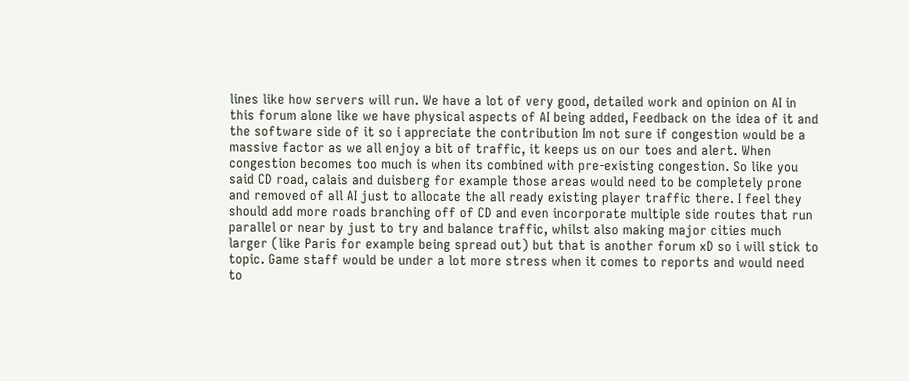lines like how servers will run. We have a lot of very good, detailed work and opinion on AI in this forum alone like we have physical aspects of AI being added, Feedback on the idea of it and the software side of it so i appreciate the contribution Im not sure if congestion would be a massive factor as we all enjoy a bit of traffic, it keeps us on our toes and alert. When congestion becomes too much is when its combined with pre-existing congestion. So like you said CD road, calais and duisberg for example those areas would need to be completely prone and removed of all AI just to allocate the all ready existing player traffic there. I feel they should add more roads branching off of CD and even incorporate multiple side routes that run parallel or near by just to try and balance traffic, whilst also making major cities much larger (like Paris for example being spread out) but that is another forum xD so i will stick to topic. Game staff would be under a lot more stress when it comes to reports and would need to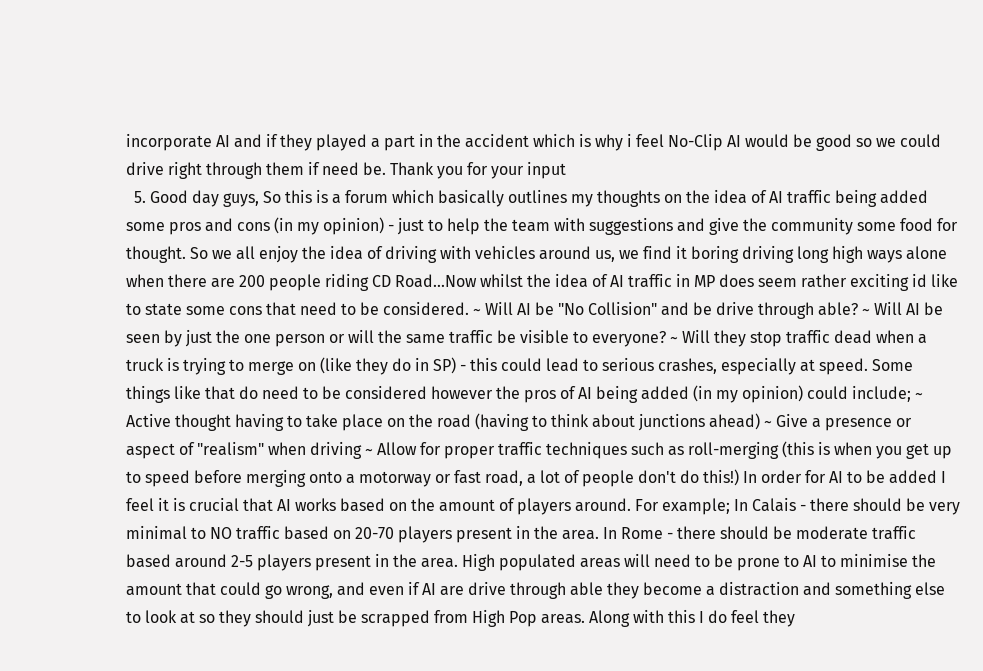incorporate AI and if they played a part in the accident which is why i feel No-Clip AI would be good so we could drive right through them if need be. Thank you for your input
  5. Good day guys, So this is a forum which basically outlines my thoughts on the idea of AI traffic being added some pros and cons (in my opinion) - just to help the team with suggestions and give the community some food for thought. So we all enjoy the idea of driving with vehicles around us, we find it boring driving long high ways alone when there are 200 people riding CD Road...Now whilst the idea of AI traffic in MP does seem rather exciting id like to state some cons that need to be considered. ~ Will AI be "No Collision" and be drive through able? ~ Will AI be seen by just the one person or will the same traffic be visible to everyone? ~ Will they stop traffic dead when a truck is trying to merge on (like they do in SP) - this could lead to serious crashes, especially at speed. Some things like that do need to be considered however the pros of AI being added (in my opinion) could include; ~ Active thought having to take place on the road (having to think about junctions ahead) ~ Give a presence or aspect of "realism" when driving ~ Allow for proper traffic techniques such as roll-merging (this is when you get up to speed before merging onto a motorway or fast road, a lot of people don't do this!) In order for AI to be added I feel it is crucial that AI works based on the amount of players around. For example; In Calais - there should be very minimal to NO traffic based on 20-70 players present in the area. In Rome - there should be moderate traffic based around 2-5 players present in the area. High populated areas will need to be prone to AI to minimise the amount that could go wrong, and even if AI are drive through able they become a distraction and something else to look at so they should just be scrapped from High Pop areas. Along with this I do feel they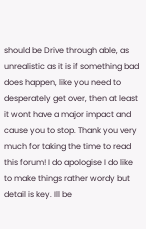should be Drive through able, as unrealistic as it is if something bad does happen, like you need to desperately get over, then at least it wont have a major impact and cause you to stop. Thank you very much for taking the time to read this forum! I do apologise I do like to make things rather wordy but detail is key. Ill be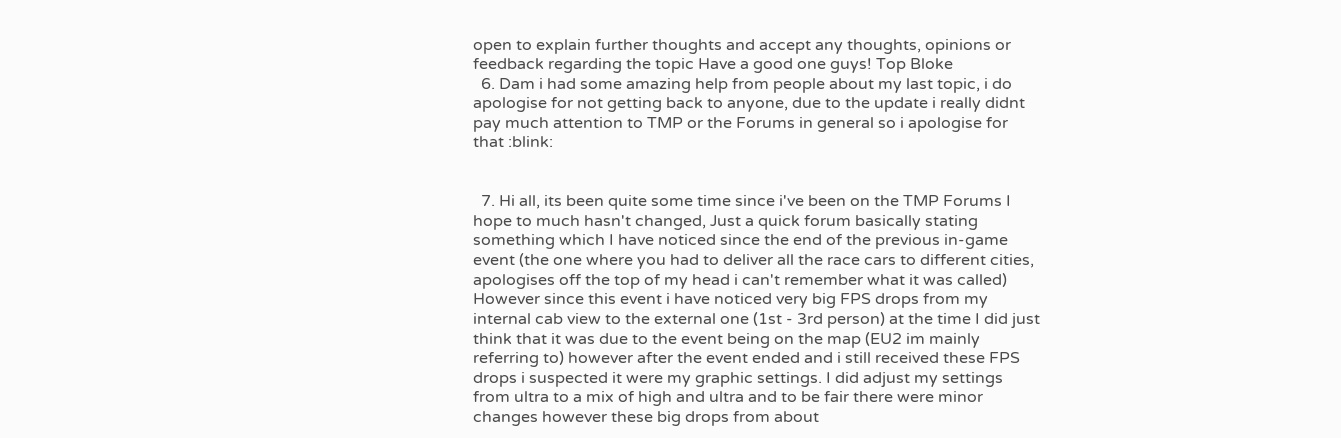open to explain further thoughts and accept any thoughts, opinions or feedback regarding the topic Have a good one guys! Top Bloke
  6. Dam i had some amazing help from people about my last topic, i do apologise for not getting back to anyone, due to the update i really didnt pay much attention to TMP or the Forums in general so i apologise for that :blink:


  7. Hi all, its been quite some time since i've been on the TMP Forums I hope to much hasn't changed, Just a quick forum basically stating something which I have noticed since the end of the previous in-game event (the one where you had to deliver all the race cars to different cities, apologises off the top of my head i can't remember what it was called) However since this event i have noticed very big FPS drops from my internal cab view to the external one (1st - 3rd person) at the time I did just think that it was due to the event being on the map (EU2 im mainly referring to) however after the event ended and i still received these FPS drops i suspected it were my graphic settings. I did adjust my settings from ultra to a mix of high and ultra and to be fair there were minor changes however these big drops from about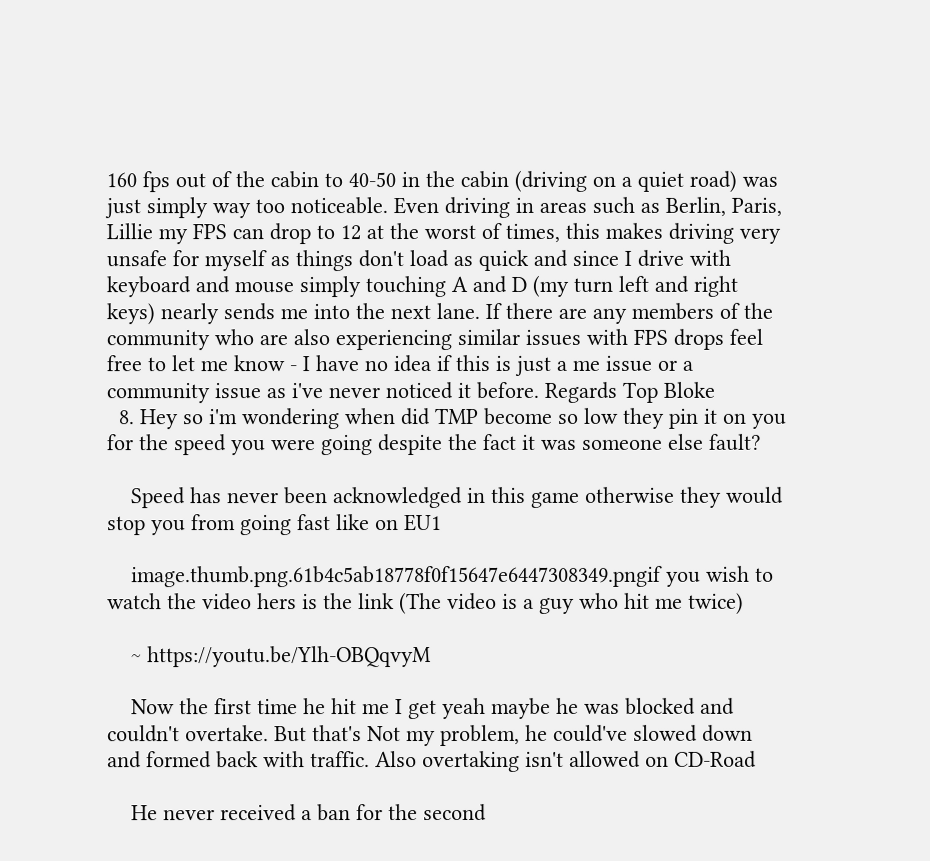160 fps out of the cabin to 40-50 in the cabin (driving on a quiet road) was just simply way too noticeable. Even driving in areas such as Berlin, Paris, Lillie my FPS can drop to 12 at the worst of times, this makes driving very unsafe for myself as things don't load as quick and since I drive with keyboard and mouse simply touching A and D (my turn left and right keys) nearly sends me into the next lane. If there are any members of the community who are also experiencing similar issues with FPS drops feel free to let me know - I have no idea if this is just a me issue or a community issue as i've never noticed it before. Regards Top Bloke
  8. Hey so i'm wondering when did TMP become so low they pin it on you for the speed you were going despite the fact it was someone else fault?

    Speed has never been acknowledged in this game otherwise they would stop you from going fast like on EU1

    image.thumb.png.61b4c5ab18778f0f15647e6447308349.pngif you wish to watch the video hers is the link (The video is a guy who hit me twice)

    ~ https://youtu.be/Ylh-OBQqvyM

    Now the first time he hit me I get yeah maybe he was blocked and couldn't overtake. But that's Not my problem, he could've slowed down and formed back with traffic. Also overtaking isn't allowed on CD-Road

    He never received a ban for the second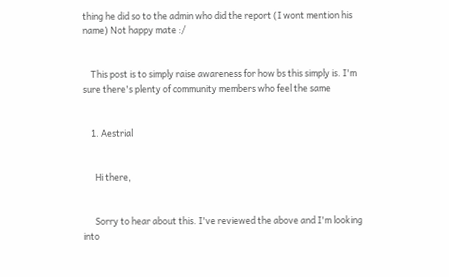thing he did so to the admin who did the report (I wont mention his name) Not happy mate :/


    This post is to simply raise awareness for how bs this simply is. I'm sure there's plenty of community members who feel the same


    1. Aestrial


      Hi there,


      Sorry to hear about this. I've reviewed the above and I'm looking into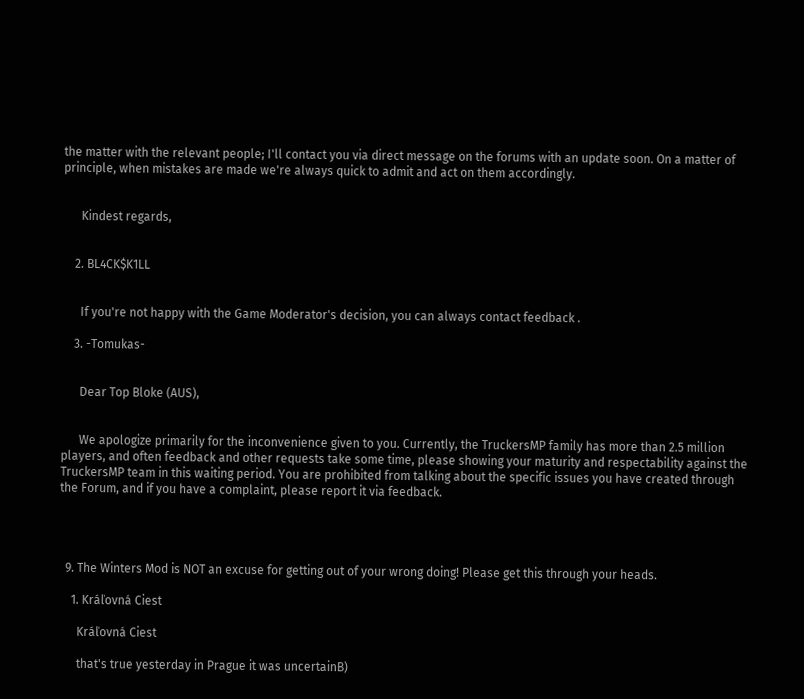the matter with the relevant people; I'll contact you via direct message on the forums with an update soon. On a matter of principle, when mistakes are made we're always quick to admit and act on them accordingly.


      Kindest regards,


    2. BL4CK$K1LL


      If you're not happy with the Game Moderator's decision, you can always contact feedback .

    3. -Tomukas-


      Dear Top Bloke (AUS),


      We apologize primarily for the inconvenience given to you. Currently, the TruckersMP family has more than 2.5 million players, and often feedback and other requests take some time, please showing your maturity and respectability against the TruckersMP team in this waiting period. You are prohibited from talking about the specific issues you have created through the Forum, and if you have a complaint, please report it via feedback.




  9. The Winters Mod is NOT an excuse for getting out of your wrong doing! Please get this through your heads.

    1. Kráľovná Ciest

      Kráľovná Ciest

      that's true yesterday in Prague it was uncertainB)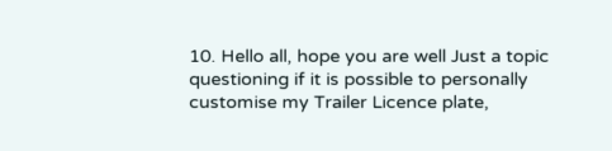10. Hello all, hope you are well Just a topic questioning if it is possible to personally customise my Trailer Licence plate,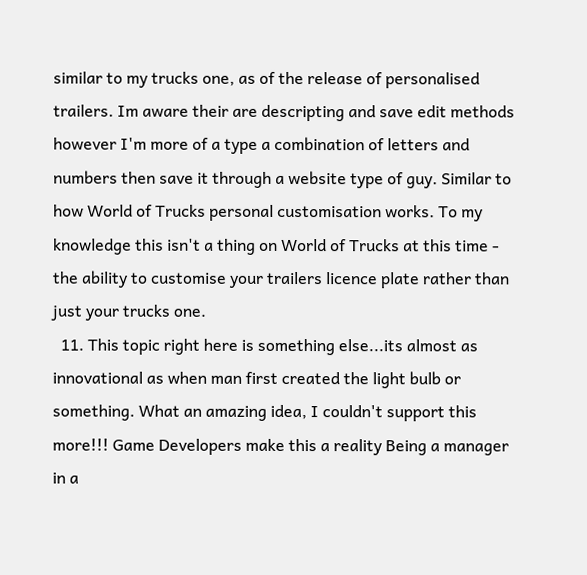similar to my trucks one, as of the release of personalised trailers. Im aware their are descripting and save edit methods however I'm more of a type a combination of letters and numbers then save it through a website type of guy. Similar to how World of Trucks personal customisation works. To my knowledge this isn't a thing on World of Trucks at this time - the ability to customise your trailers licence plate rather than just your trucks one.
  11. This topic right here is something else...its almost as innovational as when man first created the light bulb or something. What an amazing idea, I couldn't support this more!!! Game Developers make this a reality Being a manager in a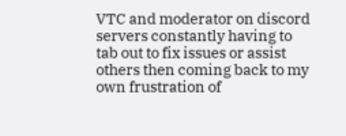VTC and moderator on discord servers constantly having to tab out to fix issues or assist others then coming back to my own frustration of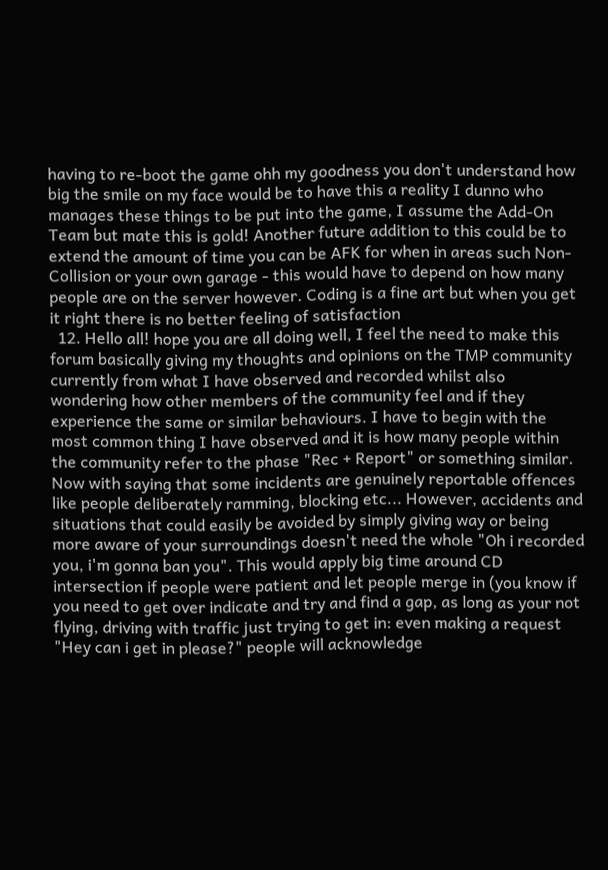having to re-boot the game ohh my goodness you don't understand how big the smile on my face would be to have this a reality I dunno who manages these things to be put into the game, I assume the Add-On Team but mate this is gold! Another future addition to this could be to extend the amount of time you can be AFK for when in areas such Non-Collision or your own garage - this would have to depend on how many people are on the server however. Coding is a fine art but when you get it right there is no better feeling of satisfaction
  12. Hello all! hope you are all doing well, I feel the need to make this forum basically giving my thoughts and opinions on the TMP community currently from what I have observed and recorded whilst also wondering how other members of the community feel and if they experience the same or similar behaviours. I have to begin with the most common thing I have observed and it is how many people within the community refer to the phase "Rec + Report" or something similar. Now with saying that some incidents are genuinely reportable offences like people deliberately ramming, blocking etc... However, accidents and situations that could easily be avoided by simply giving way or being more aware of your surroundings doesn't need the whole "Oh i recorded you, i'm gonna ban you". This would apply big time around CD intersection if people were patient and let people merge in (you know if you need to get over indicate and try and find a gap, as long as your not flying, driving with traffic just trying to get in: even making a request "Hey can i get in please?" people will acknowledge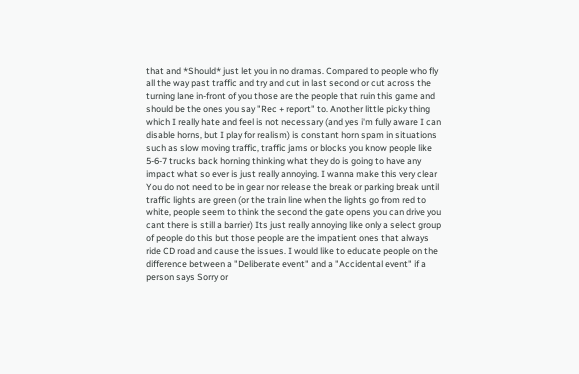that and *Should* just let you in no dramas. Compared to people who fly all the way past traffic and try and cut in last second or cut across the turning lane in-front of you those are the people that ruin this game and should be the ones you say "Rec + report" to. Another little picky thing which I really hate and feel is not necessary (and yes i'm fully aware I can disable horns, but I play for realism) is constant horn spam in situations such as slow moving traffic, traffic jams or blocks you know people like 5-6-7 trucks back horning thinking what they do is going to have any impact what so ever is just really annoying. I wanna make this very clear You do not need to be in gear nor release the break or parking break until traffic lights are green (or the train line when the lights go from red to white, people seem to think the second the gate opens you can drive you cant there is still a barrier) Its just really annoying like only a select group of people do this but those people are the impatient ones that always ride CD road and cause the issues. I would like to educate people on the difference between a "Deliberate event" and a "Accidental event" if a person says Sorry or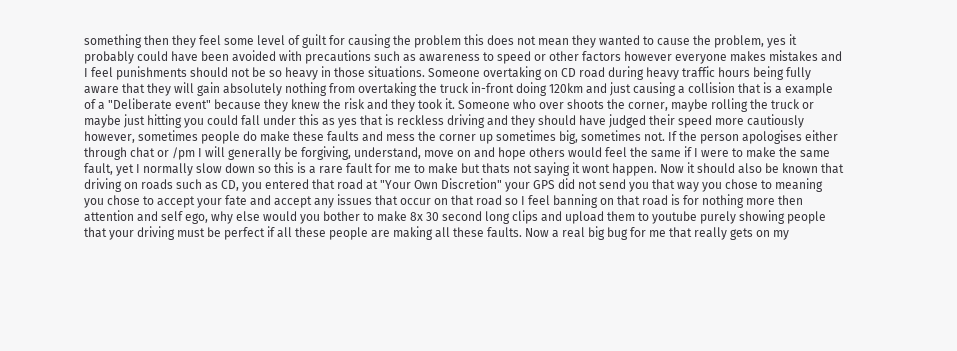something then they feel some level of guilt for causing the problem this does not mean they wanted to cause the problem, yes it probably could have been avoided with precautions such as awareness to speed or other factors however everyone makes mistakes and I feel punishments should not be so heavy in those situations. Someone overtaking on CD road during heavy traffic hours being fully aware that they will gain absolutely nothing from overtaking the truck in-front doing 120km and just causing a collision that is a example of a "Deliberate event" because they knew the risk and they took it. Someone who over shoots the corner, maybe rolling the truck or maybe just hitting you could fall under this as yes that is reckless driving and they should have judged their speed more cautiously however, sometimes people do make these faults and mess the corner up sometimes big, sometimes not. If the person apologises either through chat or /pm I will generally be forgiving, understand, move on and hope others would feel the same if I were to make the same fault, yet I normally slow down so this is a rare fault for me to make but thats not saying it wont happen. Now it should also be known that driving on roads such as CD, you entered that road at "Your Own Discretion" your GPS did not send you that way you chose to meaning you chose to accept your fate and accept any issues that occur on that road so I feel banning on that road is for nothing more then attention and self ego, why else would you bother to make 8x 30 second long clips and upload them to youtube purely showing people that your driving must be perfect if all these people are making all these faults. Now a real big bug for me that really gets on my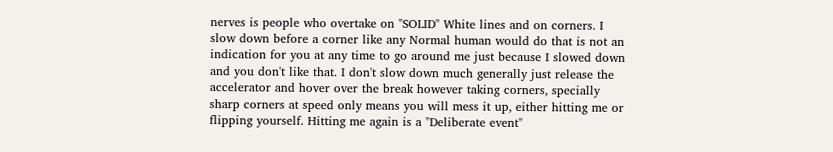nerves is people who overtake on "SOLID" White lines and on corners. I slow down before a corner like any Normal human would do that is not an indication for you at any time to go around me just because I slowed down and you don't like that. I don't slow down much generally just release the accelerator and hover over the break however taking corners, specially sharp corners at speed only means you will mess it up, either hitting me or flipping yourself. Hitting me again is a "Deliberate event"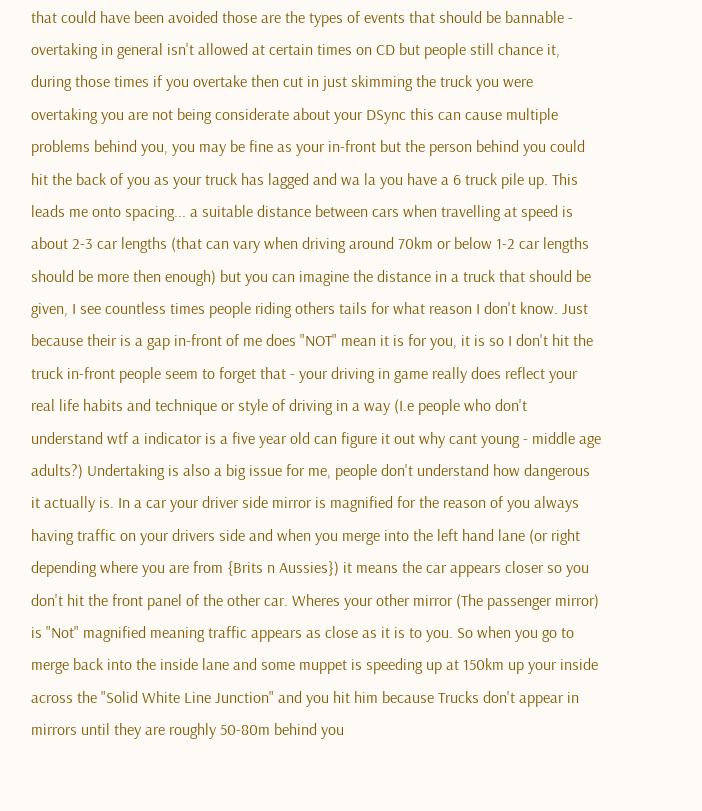that could have been avoided those are the types of events that should be bannable - overtaking in general isn't allowed at certain times on CD but people still chance it, during those times if you overtake then cut in just skimming the truck you were overtaking you are not being considerate about your DSync this can cause multiple problems behind you, you may be fine as your in-front but the person behind you could hit the back of you as your truck has lagged and wa la you have a 6 truck pile up. This leads me onto spacing... a suitable distance between cars when travelling at speed is about 2-3 car lengths (that can vary when driving around 70km or below 1-2 car lengths should be more then enough) but you can imagine the distance in a truck that should be given, I see countless times people riding others tails for what reason I don't know. Just because their is a gap in-front of me does "NOT" mean it is for you, it is so I don't hit the truck in-front people seem to forget that - your driving in game really does reflect your real life habits and technique or style of driving in a way (I.e people who don't understand wtf a indicator is a five year old can figure it out why cant young - middle age adults?) Undertaking is also a big issue for me, people don't understand how dangerous it actually is. In a car your driver side mirror is magnified for the reason of you always having traffic on your drivers side and when you merge into the left hand lane (or right depending where you are from {Brits n Aussies}) it means the car appears closer so you don't hit the front panel of the other car. Wheres your other mirror (The passenger mirror) is "Not" magnified meaning traffic appears as close as it is to you. So when you go to merge back into the inside lane and some muppet is speeding up at 150km up your inside across the "Solid White Line Junction" and you hit him because Trucks don't appear in mirrors until they are roughly 50-80m behind you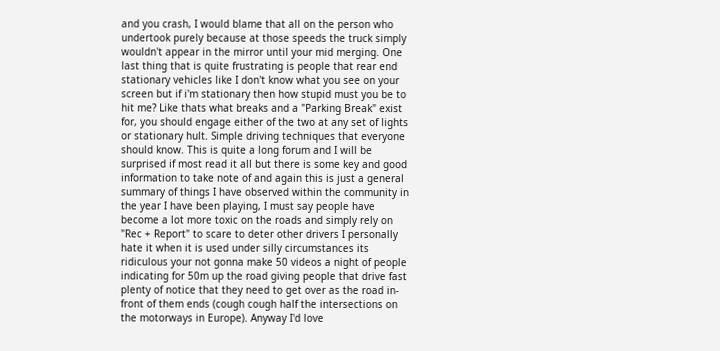and you crash, I would blame that all on the person who undertook purely because at those speeds the truck simply wouldn't appear in the mirror until your mid merging. One last thing that is quite frustrating is people that rear end stationary vehicles like I don't know what you see on your screen but if i'm stationary then how stupid must you be to hit me? Like thats what breaks and a "Parking Break" exist for, you should engage either of the two at any set of lights or stationary hult. Simple driving techniques that everyone should know. This is quite a long forum and I will be surprised if most read it all but there is some key and good information to take note of and again this is just a general summary of things I have observed within the community in the year I have been playing, I must say people have become a lot more toxic on the roads and simply rely on "Rec + Report" to scare to deter other drivers I personally hate it when it is used under silly circumstances its ridiculous your not gonna make 50 videos a night of people indicating for 50m up the road giving people that drive fast plenty of notice that they need to get over as the road in-front of them ends (cough cough half the intersections on the motorways in Europe). Anyway I'd love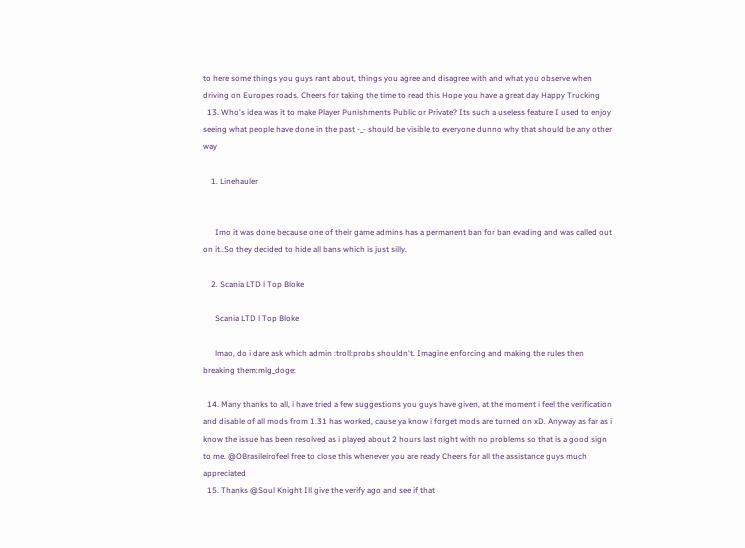to here some things you guys rant about, things you agree and disagree with and what you observe when driving on Europes roads. Cheers for taking the time to read this Hope you have a great day Happy Trucking
  13. Who's idea was it to make Player Punishments Public or Private? Its such a useless feature I used to enjoy seeing what people have done in the past -_- should be visible to everyone dunno why that should be any other way

    1. Linehauler


      Imo it was done because one of their game admins has a permanent ban for ban evading and was called out on it..So they decided to hide all bans which is just silly.

    2. Scania LTD l Top Bloke

      Scania LTD l Top Bloke

      lmao, do i dare ask which admin :troll:probs shouldn't. Imagine enforcing and making the rules then breaking them:mlg_doge:

  14. Many thanks to all, i have tried a few suggestions you guys have given, at the moment i feel the verification and disable of all mods from 1.31 has worked, cause ya know i forget mods are turned on xD. Anyway as far as i know the issue has been resolved as i played about 2 hours last night with no problems so that is a good sign to me. @OBrasileirofeel free to close this whenever you are ready Cheers for all the assistance guys much appreciated
  15. Thanks @Soul Knight Ill give the verify ago and see if that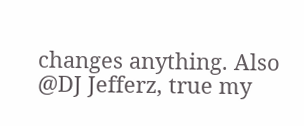changes anything. Also @DJ Jefferz, true my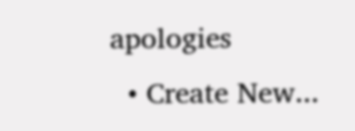apologies
  • Create New...